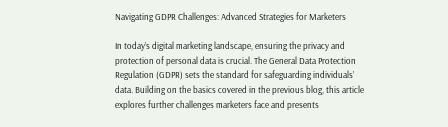Navigating GDPR Challenges: Advanced Strategies for Marketers

In today’s digital marketing landscape, ensuring the privacy and protection of personal data is crucial. The General Data Protection Regulation (GDPR) sets the standard for safeguarding individuals’ data. Building on the basics covered in the previous blog, this article explores further challenges marketers face and presents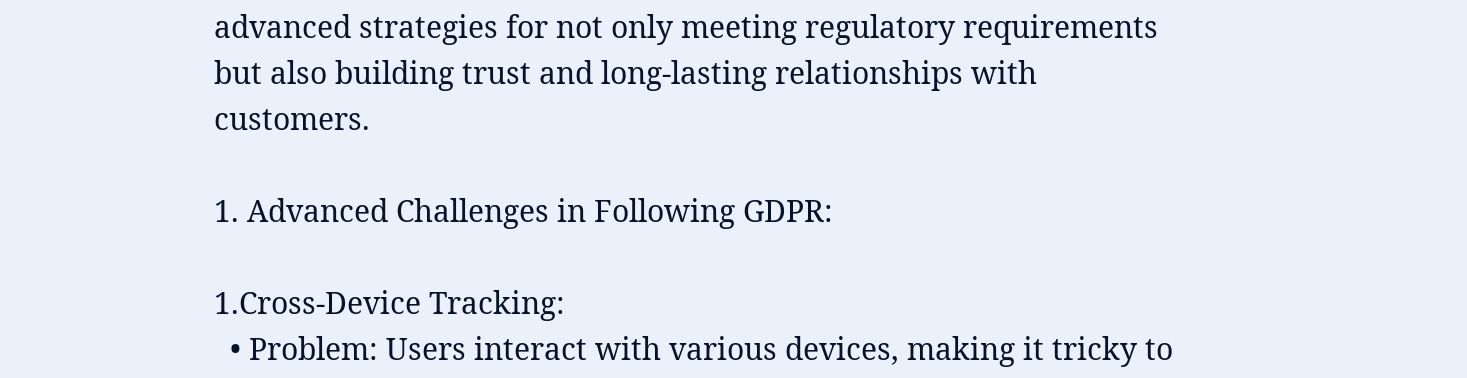advanced strategies for not only meeting regulatory requirements but also building trust and long-lasting relationships with customers.

1. Advanced Challenges in Following GDPR:

1.Cross-Device Tracking:
  • Problem: Users interact with various devices, making it tricky to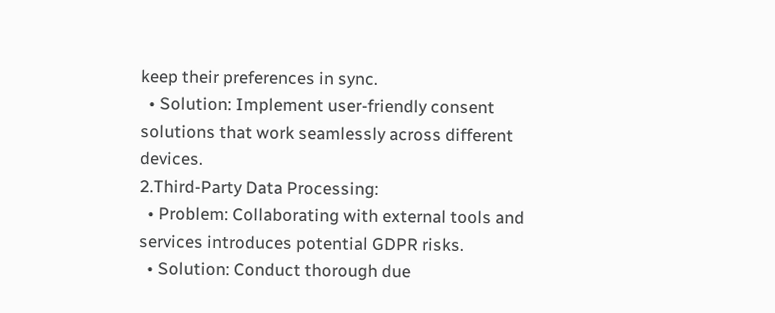keep their preferences in sync.
  • Solution: Implement user-friendly consent solutions that work seamlessly across different devices.
2.Third-Party Data Processing:
  • Problem: Collaborating with external tools and services introduces potential GDPR risks.
  • Solution: Conduct thorough due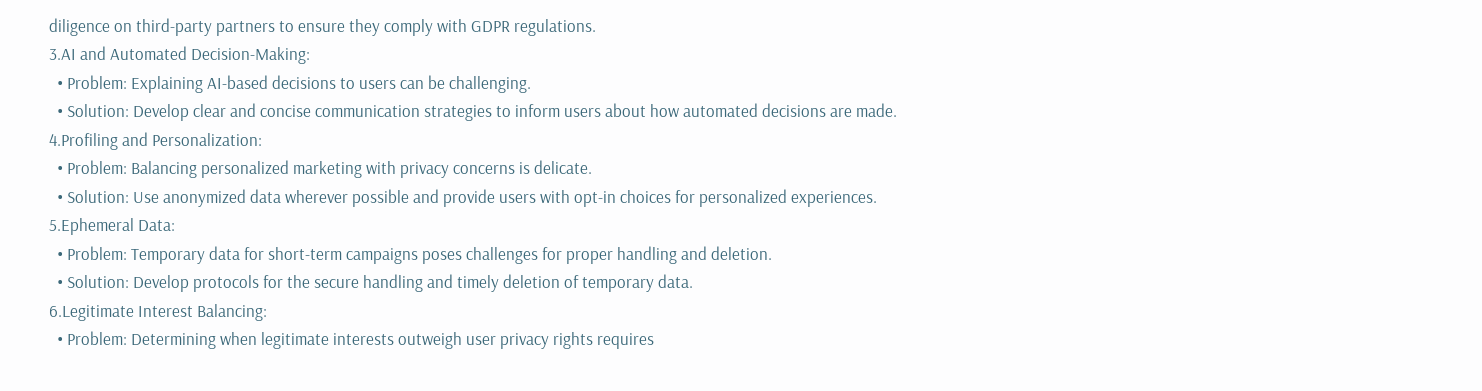diligence on third-party partners to ensure they comply with GDPR regulations.
3.AI and Automated Decision-Making:
  • Problem: Explaining AI-based decisions to users can be challenging.
  • Solution: Develop clear and concise communication strategies to inform users about how automated decisions are made.
4.Profiling and Personalization:
  • Problem: Balancing personalized marketing with privacy concerns is delicate.
  • Solution: Use anonymized data wherever possible and provide users with opt-in choices for personalized experiences.
5.Ephemeral Data:
  • Problem: Temporary data for short-term campaigns poses challenges for proper handling and deletion.
  • Solution: Develop protocols for the secure handling and timely deletion of temporary data.
6.Legitimate Interest Balancing:
  • Problem: Determining when legitimate interests outweigh user privacy rights requires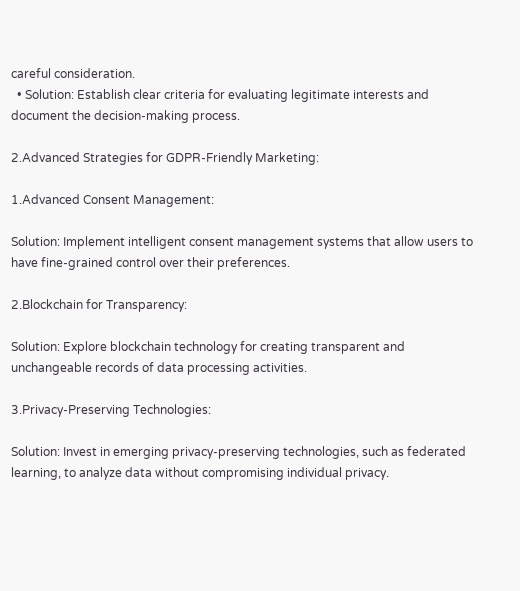careful consideration.
  • Solution: Establish clear criteria for evaluating legitimate interests and document the decision-making process.

2.Advanced Strategies for GDPR-Friendly Marketing:

1.Advanced Consent Management:

Solution: Implement intelligent consent management systems that allow users to have fine-grained control over their preferences.

2.Blockchain for Transparency:

Solution: Explore blockchain technology for creating transparent and unchangeable records of data processing activities.

3.Privacy-Preserving Technologies:

Solution: Invest in emerging privacy-preserving technologies, such as federated learning, to analyze data without compromising individual privacy.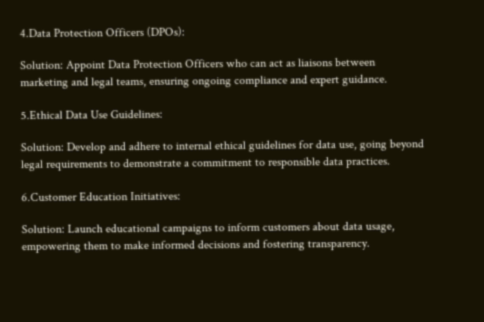4.Data Protection Officers (DPOs):

Solution: Appoint Data Protection Officers who can act as liaisons between marketing and legal teams, ensuring ongoing compliance and expert guidance.

5.Ethical Data Use Guidelines:

Solution: Develop and adhere to internal ethical guidelines for data use, going beyond legal requirements to demonstrate a commitment to responsible data practices.

6.Customer Education Initiatives:

Solution: Launch educational campaigns to inform customers about data usage, empowering them to make informed decisions and fostering transparency.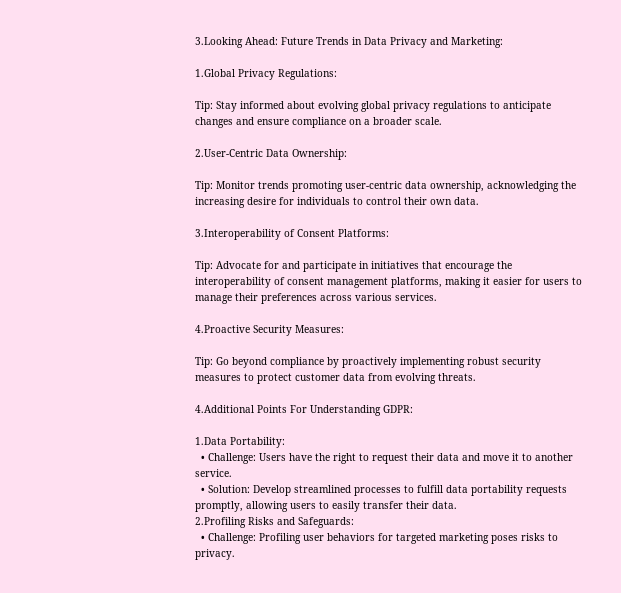3.Looking Ahead: Future Trends in Data Privacy and Marketing:

1.Global Privacy Regulations:

Tip: Stay informed about evolving global privacy regulations to anticipate changes and ensure compliance on a broader scale.

2.User-Centric Data Ownership:

Tip: Monitor trends promoting user-centric data ownership, acknowledging the increasing desire for individuals to control their own data.

3.Interoperability of Consent Platforms:

Tip: Advocate for and participate in initiatives that encourage the interoperability of consent management platforms, making it easier for users to manage their preferences across various services.

4.Proactive Security Measures:

Tip: Go beyond compliance by proactively implementing robust security measures to protect customer data from evolving threats.

4.Additional Points For Understanding GDPR:

1.Data Portability:
  • Challenge: Users have the right to request their data and move it to another service.
  • Solution: Develop streamlined processes to fulfill data portability requests promptly, allowing users to easily transfer their data.
2.Profiling Risks and Safeguards:
  • Challenge: Profiling user behaviors for targeted marketing poses risks to privacy.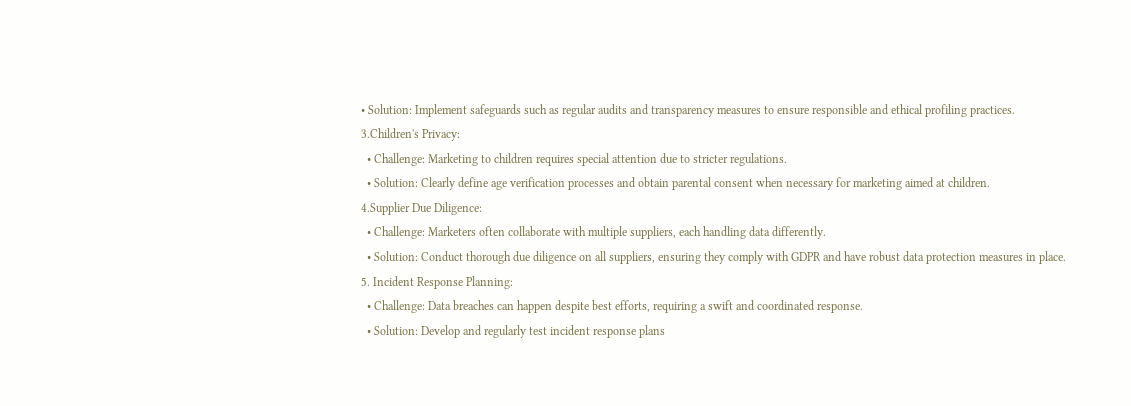• Solution: Implement safeguards such as regular audits and transparency measures to ensure responsible and ethical profiling practices.
3.Children's Privacy:
  • Challenge: Marketing to children requires special attention due to stricter regulations.
  • Solution: Clearly define age verification processes and obtain parental consent when necessary for marketing aimed at children.
4.Supplier Due Diligence:
  • Challenge: Marketers often collaborate with multiple suppliers, each handling data differently.
  • Solution: Conduct thorough due diligence on all suppliers, ensuring they comply with GDPR and have robust data protection measures in place.
5. Incident Response Planning:
  • Challenge: Data breaches can happen despite best efforts, requiring a swift and coordinated response.
  • Solution: Develop and regularly test incident response plans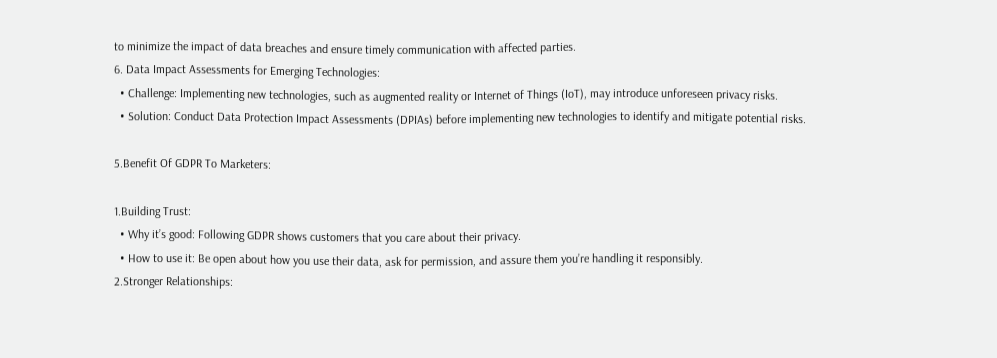to minimize the impact of data breaches and ensure timely communication with affected parties.
6. Data Impact Assessments for Emerging Technologies:
  • Challenge: Implementing new technologies, such as augmented reality or Internet of Things (IoT), may introduce unforeseen privacy risks.
  • Solution: Conduct Data Protection Impact Assessments (DPIAs) before implementing new technologies to identify and mitigate potential risks.

5.Benefit Of GDPR To Marketers:

1.Building Trust:
  • Why it’s good: Following GDPR shows customers that you care about their privacy.
  • How to use it: Be open about how you use their data, ask for permission, and assure them you’re handling it responsibly.
2.Stronger Relationships: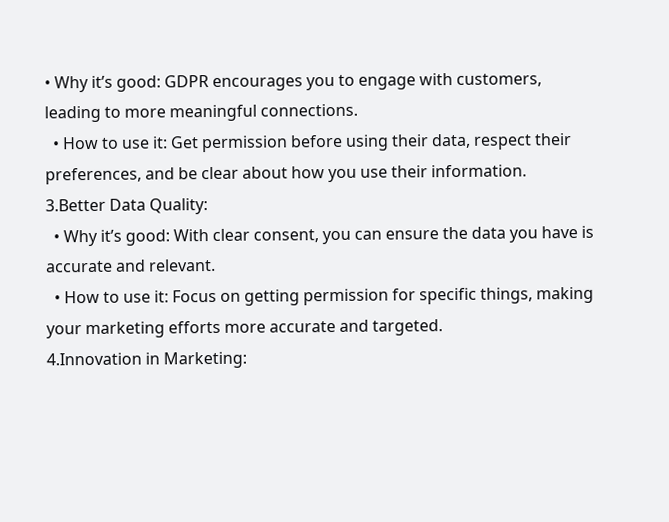• Why it’s good: GDPR encourages you to engage with customers, leading to more meaningful connections.
  • How to use it: Get permission before using their data, respect their preferences, and be clear about how you use their information.
3.Better Data Quality:
  • Why it’s good: With clear consent, you can ensure the data you have is accurate and relevant.
  • How to use it: Focus on getting permission for specific things, making your marketing efforts more accurate and targeted.
4.Innovation in Marketing: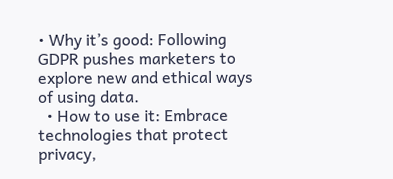• Why it’s good: Following GDPR pushes marketers to explore new and ethical ways of using data.
  • How to use it: Embrace technologies that protect privacy,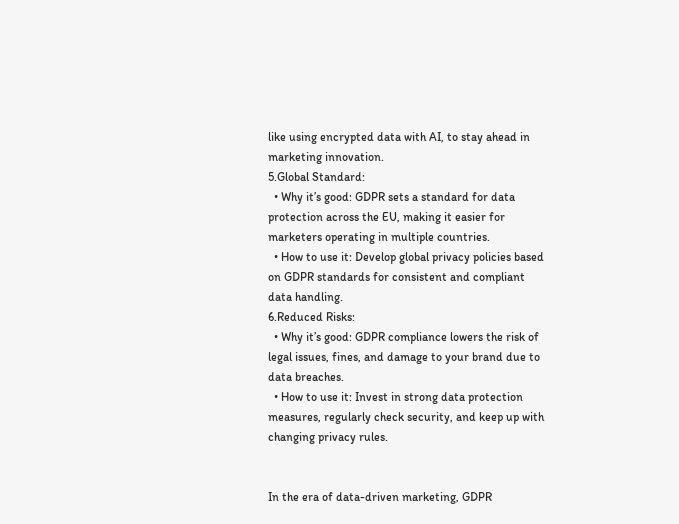like using encrypted data with AI, to stay ahead in marketing innovation.
5.Global Standard:
  • Why it’s good: GDPR sets a standard for data protection across the EU, making it easier for marketers operating in multiple countries.
  • How to use it: Develop global privacy policies based on GDPR standards for consistent and compliant data handling.
6.Reduced Risks:
  • Why it’s good: GDPR compliance lowers the risk of legal issues, fines, and damage to your brand due to data breaches.
  • How to use it: Invest in strong data protection measures, regularly check security, and keep up with changing privacy rules.


In the era of data-driven marketing, GDPR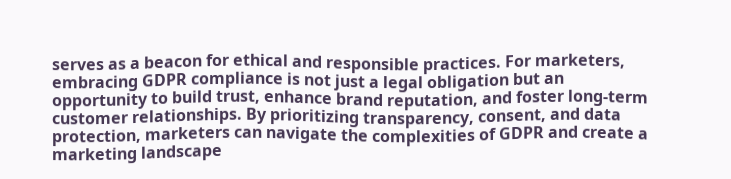serves as a beacon for ethical and responsible practices. For marketers, embracing GDPR compliance is not just a legal obligation but an opportunity to build trust, enhance brand reputation, and foster long-term customer relationships. By prioritizing transparency, consent, and data protection, marketers can navigate the complexities of GDPR and create a marketing landscape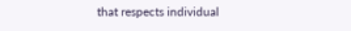that respects individual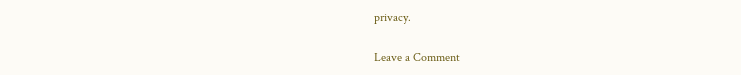privacy.

Leave a Comment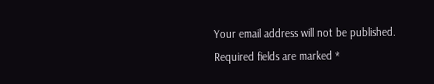Your email address will not be published. Required fields are marked *